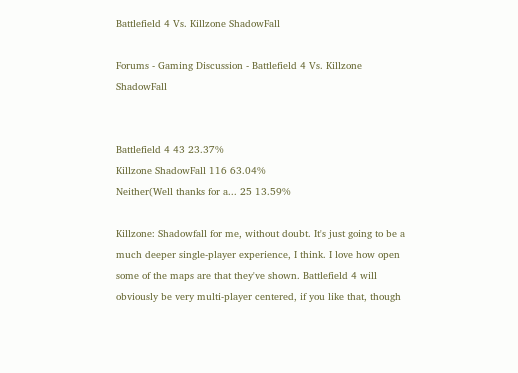Battlefield 4 Vs. Killzone ShadowFall

Forums - Gaming Discussion - Battlefield 4 Vs. Killzone ShadowFall


Battlefield 4 43 23.37%
Killzone ShadowFall 116 63.04%
Neither(Well thanks for a... 25 13.59%

Killzone: Shadowfall for me, without doubt. It's just going to be a much deeper single-player experience, I think. I love how open some of the maps are that they've shown. Battlefield 4 will obviously be very multi-player centered, if you like that, though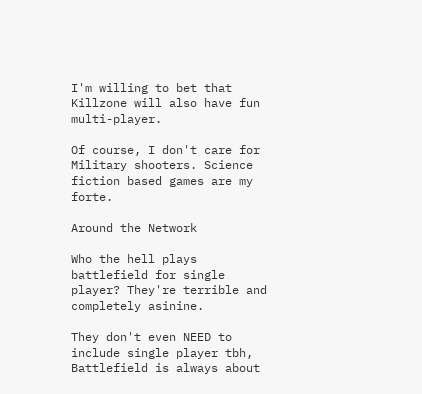I'm willing to bet that Killzone will also have fun multi-player.

Of course, I don't care for Military shooters. Science fiction based games are my forte.

Around the Network

Who the hell plays battlefield for single player? They're terrible and completely asinine.

They don't even NEED to include single player tbh, Battlefield is always about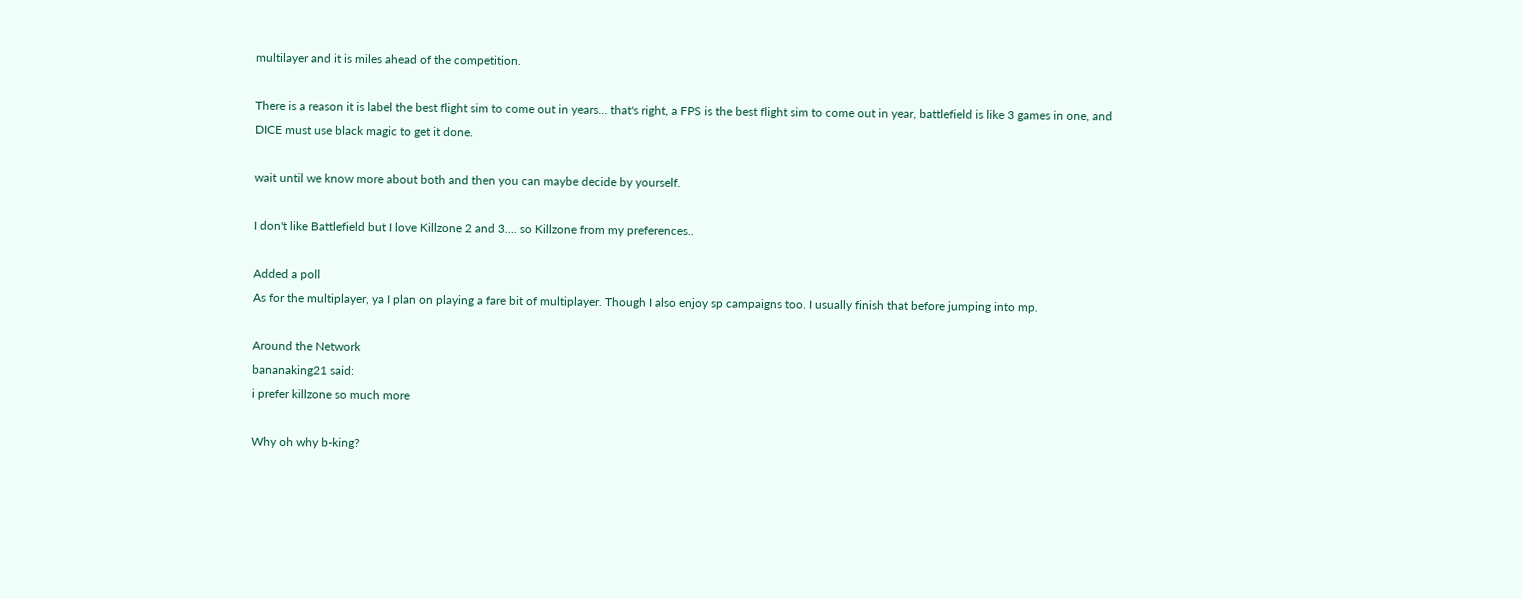multilayer and it is miles ahead of the competition.

There is a reason it is label the best flight sim to come out in years... that's right, a FPS is the best flight sim to come out in year, battlefield is like 3 games in one, and DICE must use black magic to get it done.

wait until we know more about both and then you can maybe decide by yourself.

I don't like Battlefield but I love Killzone 2 and 3.... so Killzone from my preferences..

Added a poll
As for the multiplayer, ya I plan on playing a fare bit of multiplayer. Though I also enjoy sp campaigns too. I usually finish that before jumping into mp.

Around the Network
bananaking21 said:
i prefer killzone so much more

Why oh why b-king?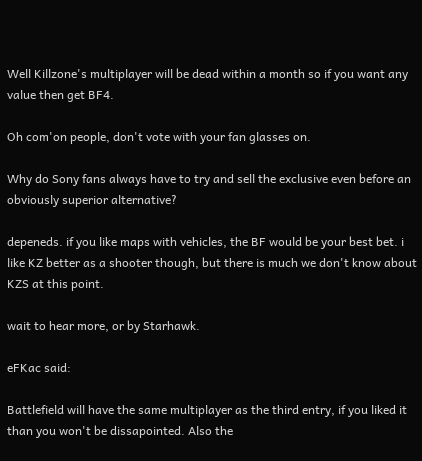Well Killzone's multiplayer will be dead within a month so if you want any value then get BF4.

Oh com'on people, don't vote with your fan glasses on.

Why do Sony fans always have to try and sell the exclusive even before an obviously superior alternative?

depeneds. if you like maps with vehicles, the BF would be your best bet. i like KZ better as a shooter though, but there is much we don't know about KZS at this point.

wait to hear more, or by Starhawk.

eFKac said:

Battlefield will have the same multiplayer as the third entry, if you liked it than you won't be dissapointed. Also the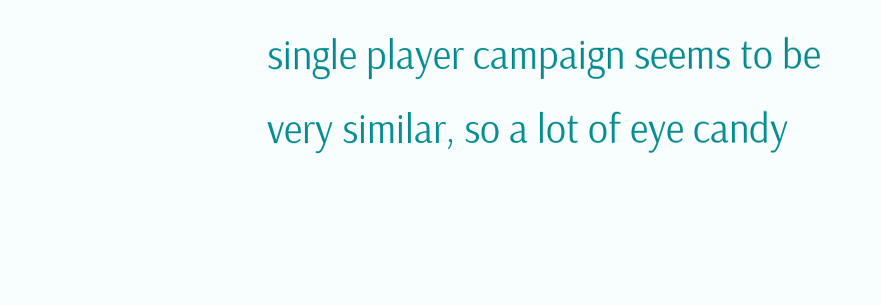single player campaign seems to be very similar, so a lot of eye candy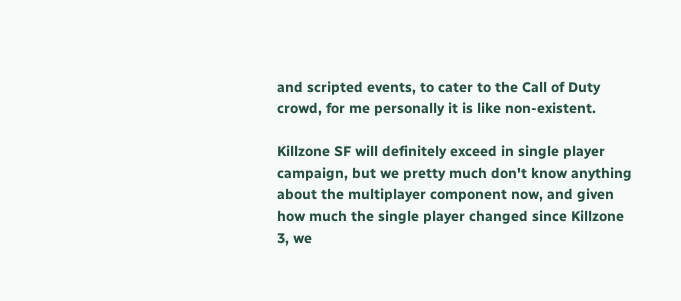and scripted events, to cater to the Call of Duty crowd, for me personally it is like non-existent.

Killzone SF will definitely exceed in single player campaign, but we pretty much don't know anything about the multiplayer component now, and given how much the single player changed since Killzone 3, we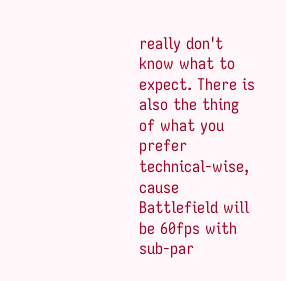really don't know what to expect. There is also the thing of what you prefer technical-wise, cause Battlefield will be 60fps with sub-par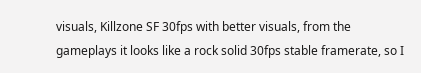visuals, Killzone SF 30fps with better visuals, from the gameplays it looks like a rock solid 30fps stable framerate, so I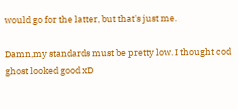would go for the latter, but that's just me.

Damn,my standards must be pretty low. I thought cod ghost looked good xD